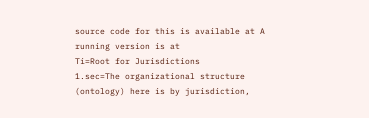source code for this is available at A running version is at
Ti=Root for Jurisdictions
1.sec=The organizational structure (ontology) here is by jurisdiction,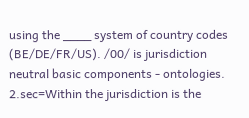using the ____ system of country codes (BE/DE/FR/US). /00/ is jurisdiction neutral basic components - ontologies.
2.sec=Within the jurisdiction is the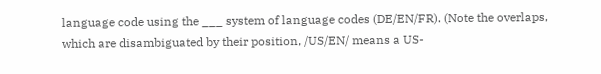language code using the ___ system of language codes (DE/EN/FR). (Note the overlaps, which are disambiguated by their position, /US/EN/ means a US-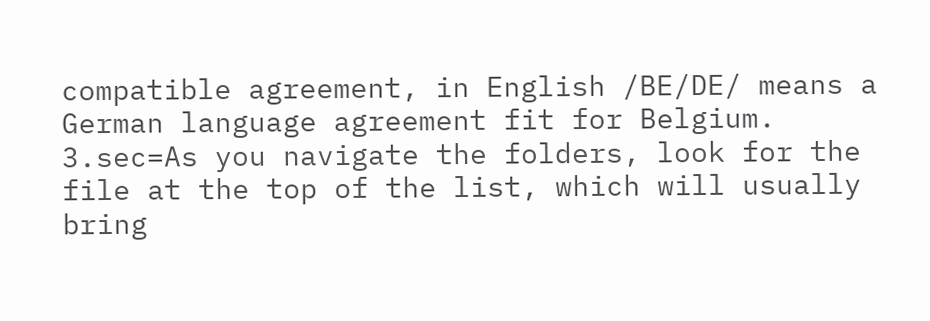compatible agreement, in English /BE/DE/ means a German language agreement fit for Belgium.
3.sec=As you navigate the folders, look for the file at the top of the list, which will usually bring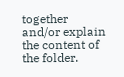together and/or explain the content of the folder.